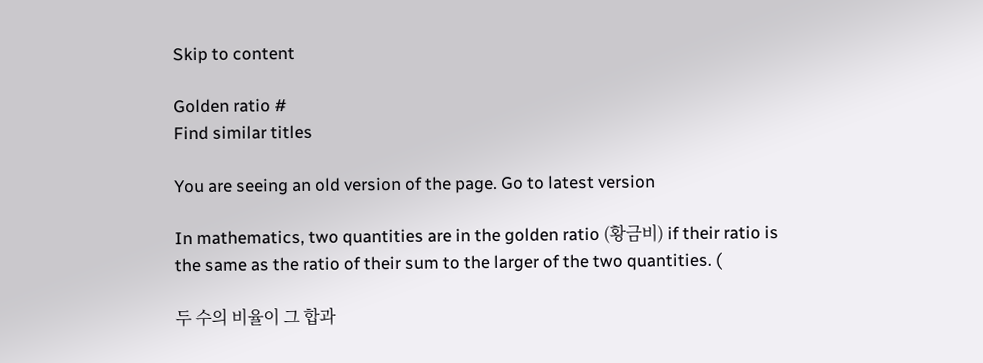Skip to content

Golden ratio #
Find similar titles

You are seeing an old version of the page. Go to latest version

In mathematics, two quantities are in the golden ratio (황금비) if their ratio is the same as the ratio of their sum to the larger of the two quantities. (

두 수의 비율이 그 합과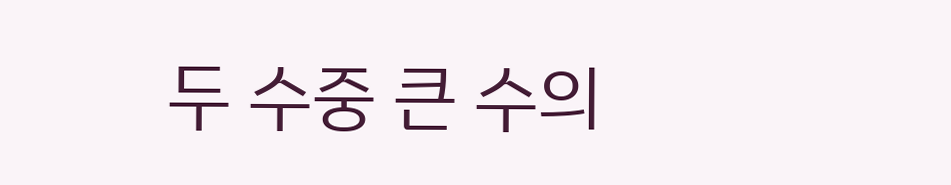두 수중 큰 수의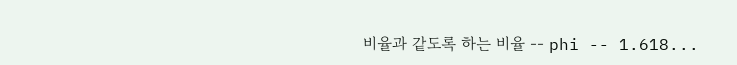비율과 같도록 하는 비율 -- phi -- 1.618...